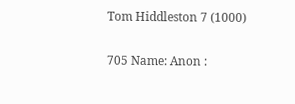Tom Hiddleston 7 (1000)

705 Name: Anon :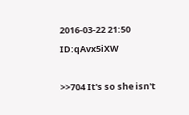2016-03-22 21:50 ID:qAvx5iXW

>>704 It's so she isn't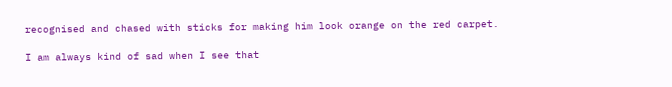recognised and chased with sticks for making him look orange on the red carpet.

I am always kind of sad when I see that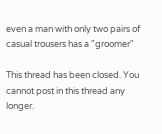even a man with only two pairs of casual trousers has a "groomer"

This thread has been closed. You cannot post in this thread any longer.